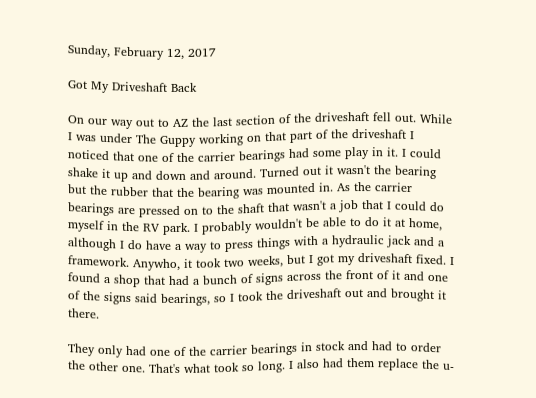Sunday, February 12, 2017

Got My Driveshaft Back

On our way out to AZ the last section of the driveshaft fell out. While I was under The Guppy working on that part of the driveshaft I noticed that one of the carrier bearings had some play in it. I could shake it up and down and around. Turned out it wasn't the bearing but the rubber that the bearing was mounted in. As the carrier bearings are pressed on to the shaft that wasn't a job that I could do myself in the RV park. I probably wouldn't be able to do it at home, although I do have a way to press things with a hydraulic jack and a framework. Anywho, it took two weeks, but I got my driveshaft fixed. I found a shop that had a bunch of signs across the front of it and one of the signs said bearings, so I took the driveshaft out and brought it there.

They only had one of the carrier bearings in stock and had to order the other one. That's what took so long. I also had them replace the u-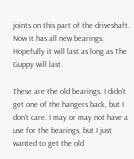joints on this part of the driveshaft. Now it has all new bearings. Hopefully it will last as long as The Guppy will last.

These are the old bearings. I didn't get one of the hangers back, but I don't care. I may or may not have a use for the bearings, but I just wanted to get the old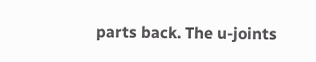parts back. The u-joints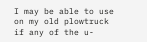I may be able to use on my old plowtruck if any of the u-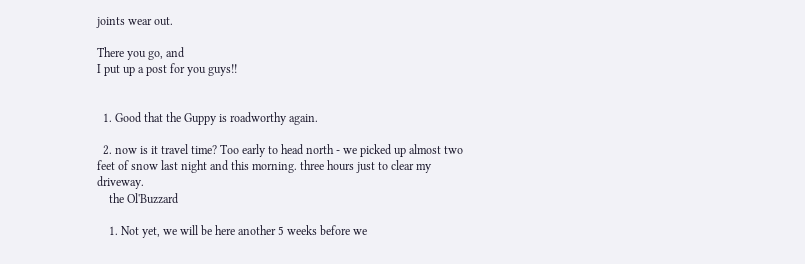joints wear out.

There you go, and
I put up a post for you guys!!


  1. Good that the Guppy is roadworthy again.

  2. now is it travel time? Too early to head north - we picked up almost two feet of snow last night and this morning. three hours just to clear my driveway.
    the Ol'Buzzard

    1. Not yet, we will be here another 5 weeks before we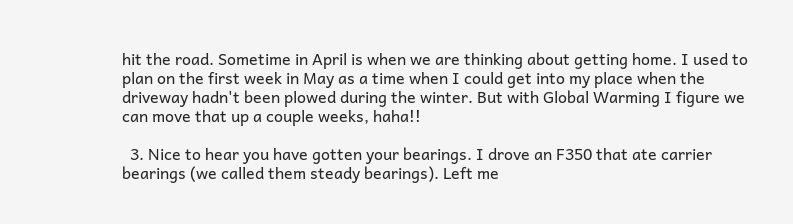hit the road. Sometime in April is when we are thinking about getting home. I used to plan on the first week in May as a time when I could get into my place when the driveway hadn't been plowed during the winter. But with Global Warming I figure we can move that up a couple weeks, haha!!

  3. Nice to hear you have gotten your bearings. I drove an F350 that ate carrier bearings (we called them steady bearings). Left me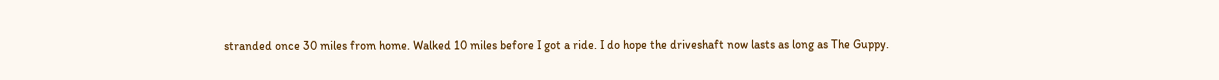stranded once 30 miles from home. Walked 10 miles before I got a ride. I do hope the driveshaft now lasts as long as The Guppy.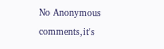No Anonymous comments,it's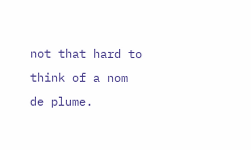not that hard to think of a nom de plume.